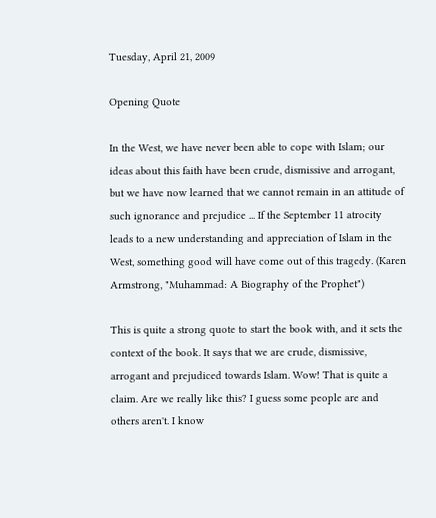Tuesday, April 21, 2009

Opening Quote

In the West, we have never been able to cope with Islam; our ideas about this faith have been crude, dismissive and arrogant, but we have now learned that we cannot remain in an attitude of such ignorance and prejudice ... If the September 11 atrocity leads to a new understanding and appreciation of Islam in the West, something good will have come out of this tragedy. (Karen Armstrong, "Muhammad: A Biography of the Prophet")

This is quite a strong quote to start the book with, and it sets the context of the book. It says that we are crude, dismissive, arrogant and prejudiced towards Islam. Wow! That is quite a claim. Are we really like this? I guess some people are and others aren't. I know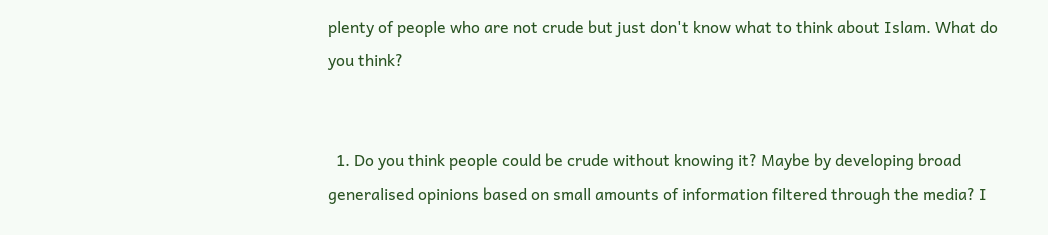plenty of people who are not crude but just don't know what to think about Islam. What do you think?


  1. Do you think people could be crude without knowing it? Maybe by developing broad generalised opinions based on small amounts of information filtered through the media? I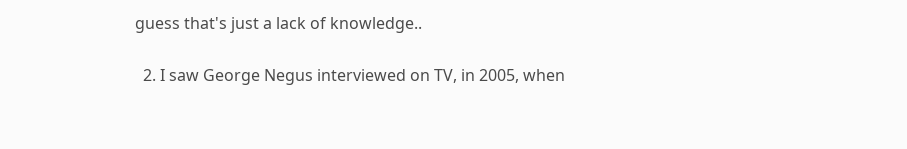guess that's just a lack of knowledge..

  2. I saw George Negus interviewed on TV, in 2005, when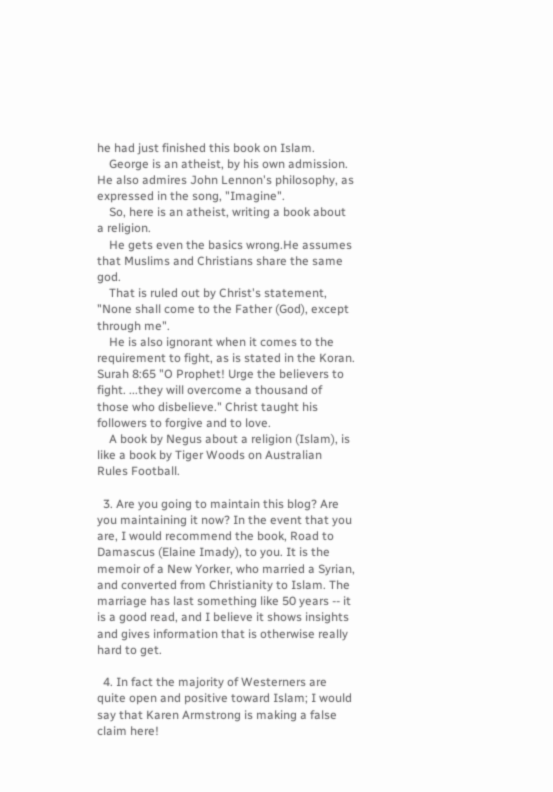he had just finished this book on Islam.
    George is an atheist, by his own admission. He also admires John Lennon's philosophy, as expressed in the song, "Imagine".
    So, here is an atheist, writing a book about a religion.
    He gets even the basics wrong.He assumes that Muslims and Christians share the same god.
    That is ruled out by Christ's statement, "None shall come to the Father (God), except through me".
    He is also ignorant when it comes to the requirement to fight, as is stated in the Koran. Surah 8:65 "O Prophet! Urge the believers to fight. ...they will overcome a thousand of those who disbelieve." Christ taught his followers to forgive and to love.
    A book by Negus about a religion (Islam), is like a book by Tiger Woods on Australian Rules Football.

  3. Are you going to maintain this blog? Are you maintaining it now? In the event that you are, I would recommend the book, Road to Damascus (Elaine Imady), to you. It is the memoir of a New Yorker, who married a Syrian, and converted from Christianity to Islam. The marriage has last something like 50 years -- it is a good read, and I believe it shows insights and gives information that is otherwise really hard to get.

  4. In fact the majority of Westerners are quite open and positive toward Islam; I would say that Karen Armstrong is making a false claim here!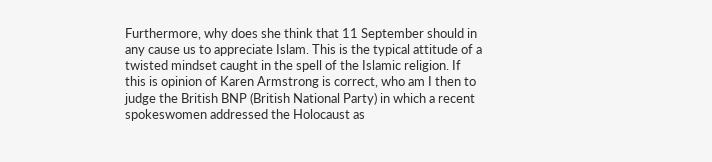Furthermore, why does she think that 11 September should in any cause us to appreciate Islam. This is the typical attitude of a twisted mindset caught in the spell of the Islamic religion. If this is opinion of Karen Armstrong is correct, who am I then to judge the British BNP (British National Party) in which a recent spokeswomen addressed the Holocaust as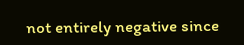not entirely negative since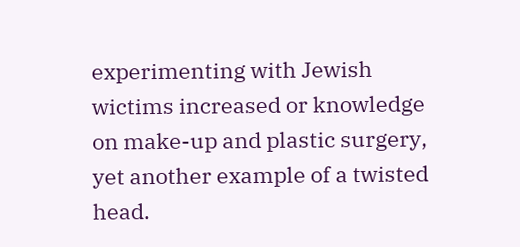experimenting with Jewish wictims increased or knowledge on make-up and plastic surgery, yet another example of a twisted head.